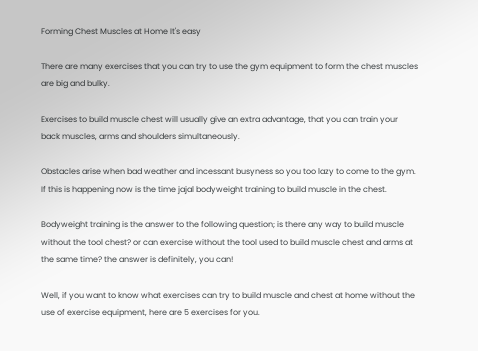Forming Chest Muscles at Home It's easy

There are many exercises that you can try to use the gym equipment to form the chest muscles are big and bulky.

Exercises to build muscle chest will usually give an extra advantage, that you can train your back muscles, arms and shoulders simultaneously.

Obstacles arise when bad weather and incessant busyness so you too lazy to come to the gym. If this is happening now is the time jajal bodyweight training to build muscle in the chest.

Bodyweight training is the answer to the following question; is there any way to build muscle without the tool chest? or can exercise without the tool used to build muscle chest and arms at the same time? the answer is definitely, you can!

Well, if you want to know what exercises can try to build muscle and chest at home without the use of exercise equipment, here are 5 exercises for you.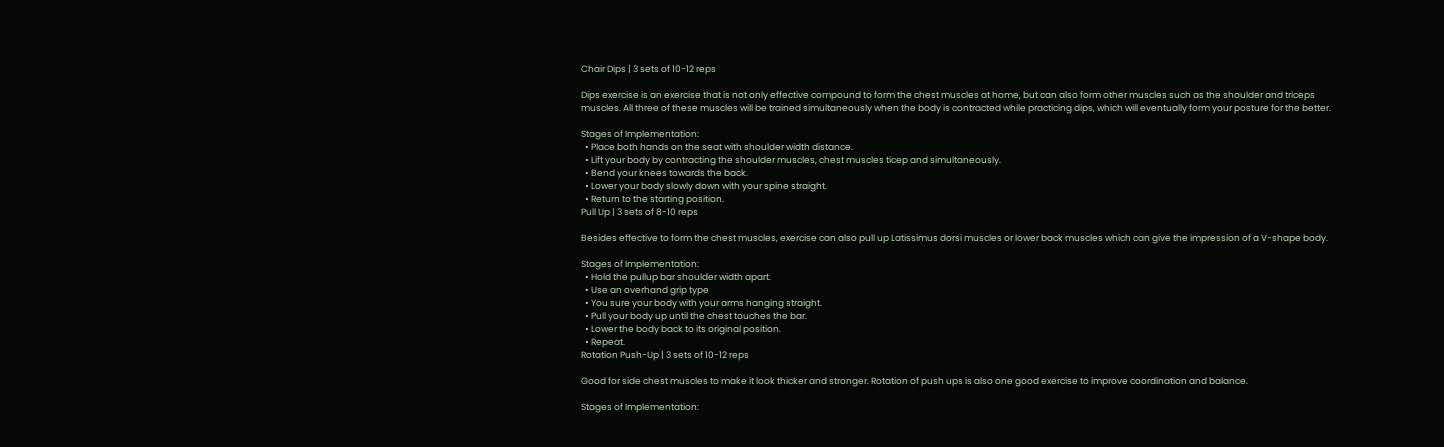Chair Dips | 3 sets of 10-12 reps

Dips exercise is an exercise that is not only effective compound to form the chest muscles at home, but can also form other muscles such as the shoulder and triceps muscles. All three of these muscles will be trained simultaneously when the body is contracted while practicing dips, which will eventually form your posture for the better.

Stages of Implementation:
  • Place both hands on the seat with shoulder width distance.
  • Lift your body by contracting the shoulder muscles, chest muscles ticep and simultaneously.
  • Bend your knees towards the back.
  • Lower your body slowly down with your spine straight.
  • Return to the starting position.
Pull Up | 3 sets of 8-10 reps

Besides effective to form the chest muscles, exercise can also pull up Latissimus dorsi muscles or lower back muscles which can give the impression of a V-shape body.

Stages of Implementation:
  • Hold the pullup bar shoulder width apart.
  • Use an overhand grip type
  • You sure your body with your arms hanging straight.
  • Pull your body up until the chest touches the bar.
  • Lower the body back to its original position.
  • Repeat.
Rotation Push-Up | 3 sets of 10-12 reps

Good for side chest muscles to make it look thicker and stronger. Rotation of push ups is also one good exercise to improve coordination and balance.

Stages of Implementation: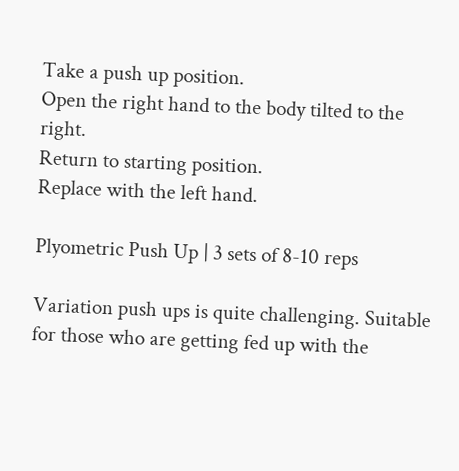Take a push up position.
Open the right hand to the body tilted to the right.
Return to starting position.
Replace with the left hand.

Plyometric Push Up | 3 sets of 8-10 reps

Variation push ups is quite challenging. Suitable for those who are getting fed up with the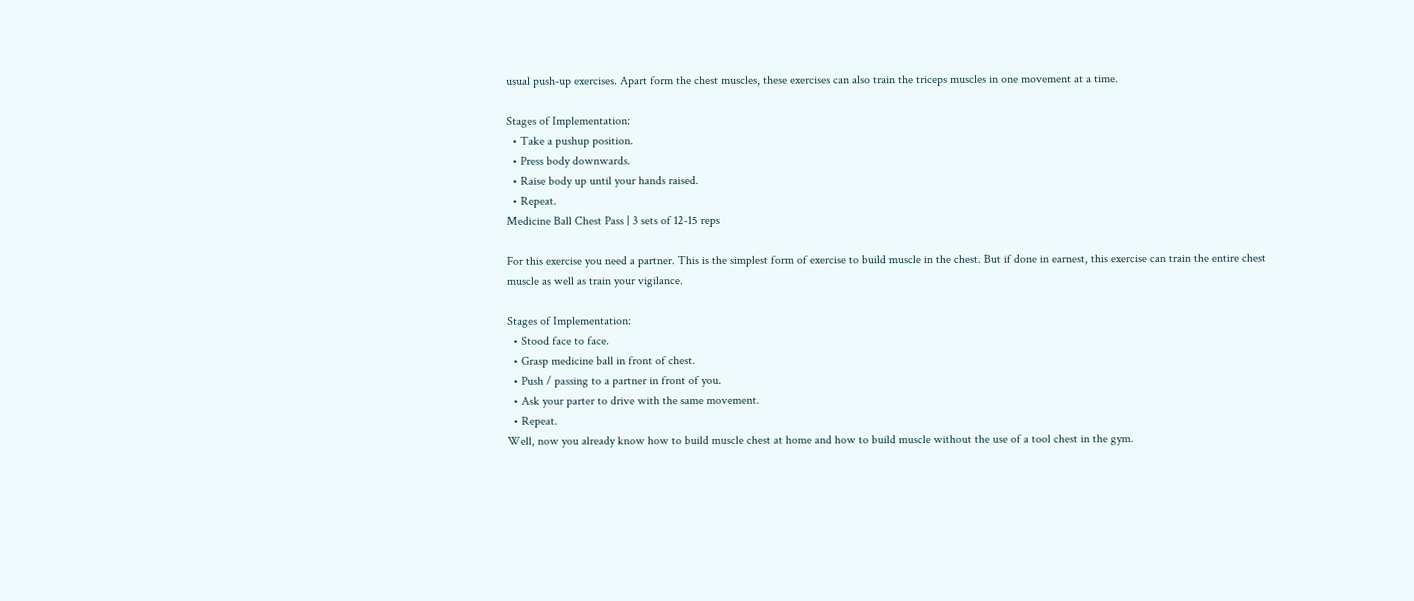usual push-up exercises. Apart form the chest muscles, these exercises can also train the triceps muscles in one movement at a time.

Stages of Implementation:
  • Take a pushup position.
  • Press body downwards.
  • Raise body up until your hands raised.
  • Repeat.
Medicine Ball Chest Pass | 3 sets of 12-15 reps

For this exercise you need a partner. This is the simplest form of exercise to build muscle in the chest. But if done in earnest, this exercise can train the entire chest muscle as well as train your vigilance.

Stages of Implementation:
  • Stood face to face.
  • Grasp medicine ball in front of chest.
  • Push / passing to a partner in front of you.
  • Ask your parter to drive with the same movement.
  • Repeat.
Well, now you already know how to build muscle chest at home and how to build muscle without the use of a tool chest in the gym.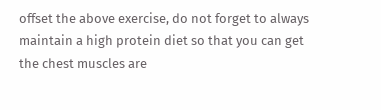offset the above exercise, do not forget to always maintain a high protein diet so that you can get the chest muscles are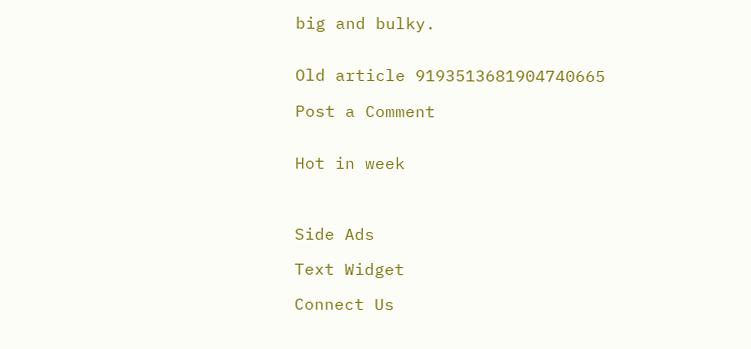big and bulky.


Old article 9193513681904740665

Post a Comment


Hot in week



Side Ads

Text Widget

Connect Us